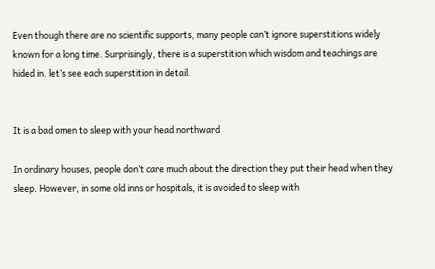Even though there are no scientific supports, many people can’t ignore superstitions widely known for a long time. Surprisingly, there is a superstition which wisdom and teachings are hided in. let’s see each superstition in detail.


It is a bad omen to sleep with your head northward

In ordinary houses, people don’t care much about the direction they put their head when they sleep. However, in some old inns or hospitals, it is avoided to sleep with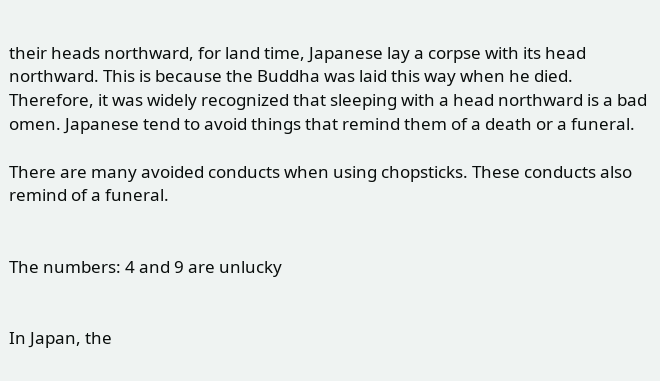their heads northward, for land time, Japanese lay a corpse with its head northward. This is because the Buddha was laid this way when he died. Therefore, it was widely recognized that sleeping with a head northward is a bad omen. Japanese tend to avoid things that remind them of a death or a funeral.

There are many avoided conducts when using chopsticks. These conducts also remind of a funeral.


The numbers: 4 and 9 are unlucky


In Japan, the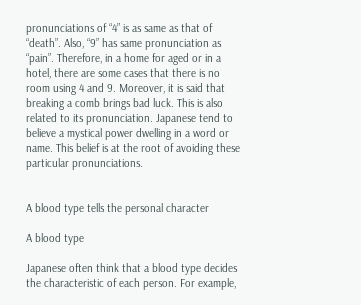pronunciations of “4” is as same as that of “death”. Also, “9” has same pronunciation as “pain”. Therefore, in a home for aged or in a hotel, there are some cases that there is no room using 4 and 9. Moreover, it is said that breaking a comb brings bad luck. This is also related to its pronunciation. Japanese tend to believe a mystical power dwelling in a word or name. This belief is at the root of avoiding these particular pronunciations.


A blood type tells the personal character

A blood type

Japanese often think that a blood type decides the characteristic of each person. For example,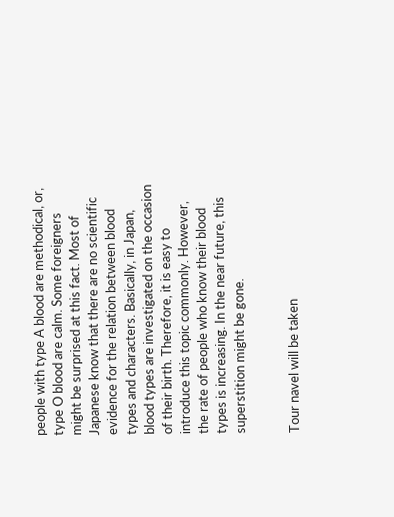people with type A blood are methodical, or, type O blood are calm. Some foreigners might be surprised at this fact. Most of Japanese know that there are no scientific evidence for the relation between blood types and characters. Basically, in Japan, blood types are investigated on the occasion of their birth. Therefore, it is easy to introduce this topic commonly. However, the rate of people who know their blood types is increasing. In the near future, this superstition might be gone.


Tour navel will be taken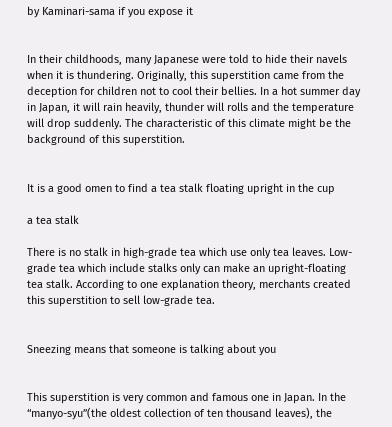by Kaminari-sama if you expose it


In their childhoods, many Japanese were told to hide their navels when it is thundering. Originally, this superstition came from the deception for children not to cool their bellies. In a hot summer day in Japan, it will rain heavily, thunder will rolls and the temperature will drop suddenly. The characteristic of this climate might be the background of this superstition.


It is a good omen to find a tea stalk floating upright in the cup

a tea stalk

There is no stalk in high-grade tea which use only tea leaves. Low-grade tea which include stalks only can make an upright-floating tea stalk. According to one explanation theory, merchants created this superstition to sell low-grade tea.


Sneezing means that someone is talking about you


This superstition is very common and famous one in Japan. In the “manyo-syu”(the oldest collection of ten thousand leaves), the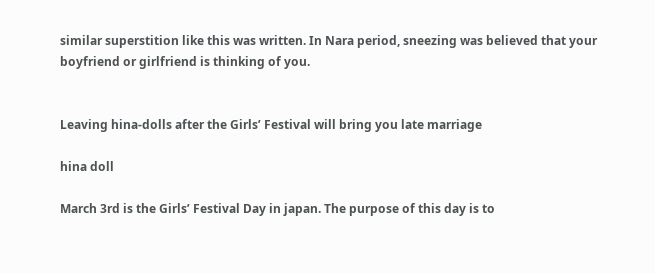similar superstition like this was written. In Nara period, sneezing was believed that your boyfriend or girlfriend is thinking of you.


Leaving hina-dolls after the Girls’ Festival will bring you late marriage

hina doll

March 3rd is the Girls’ Festival Day in japan. The purpose of this day is to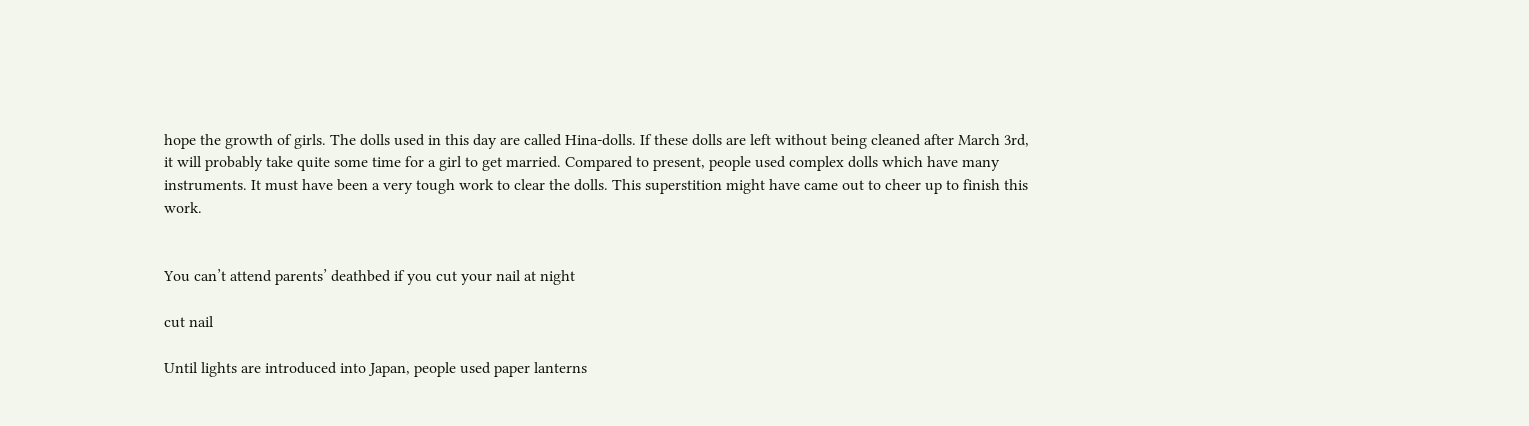hope the growth of girls. The dolls used in this day are called Hina-dolls. If these dolls are left without being cleaned after March 3rd, it will probably take quite some time for a girl to get married. Compared to present, people used complex dolls which have many instruments. It must have been a very tough work to clear the dolls. This superstition might have came out to cheer up to finish this work.


You can’t attend parents’ deathbed if you cut your nail at night

cut nail

Until lights are introduced into Japan, people used paper lanterns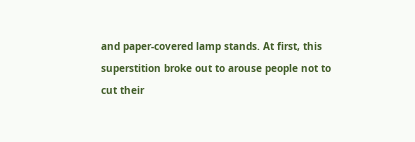and paper-covered lamp stands. At first, this superstition broke out to arouse people not to cut their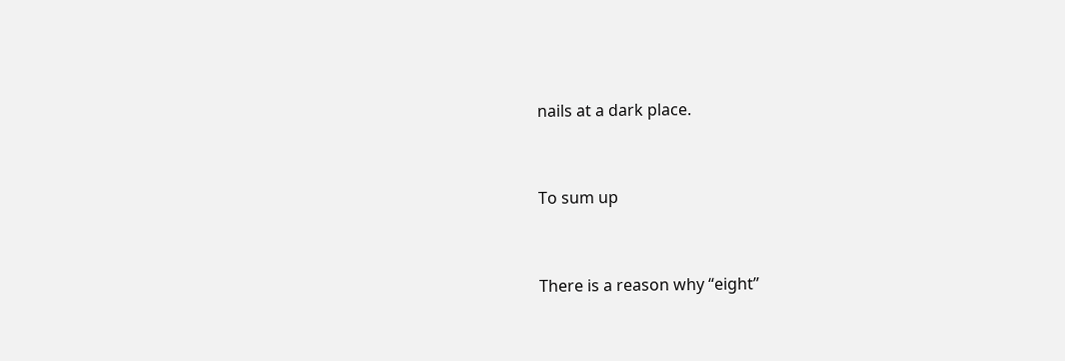nails at a dark place.


To sum up


There is a reason why “eight”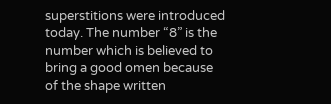superstitions were introduced today. The number “8” is the number which is believed to bring a good omen because of the shape written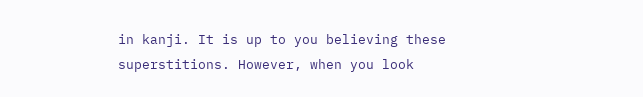in kanji. It is up to you believing these superstitions. However, when you look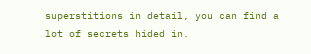superstitions in detail, you can find a lot of secrets hided in.